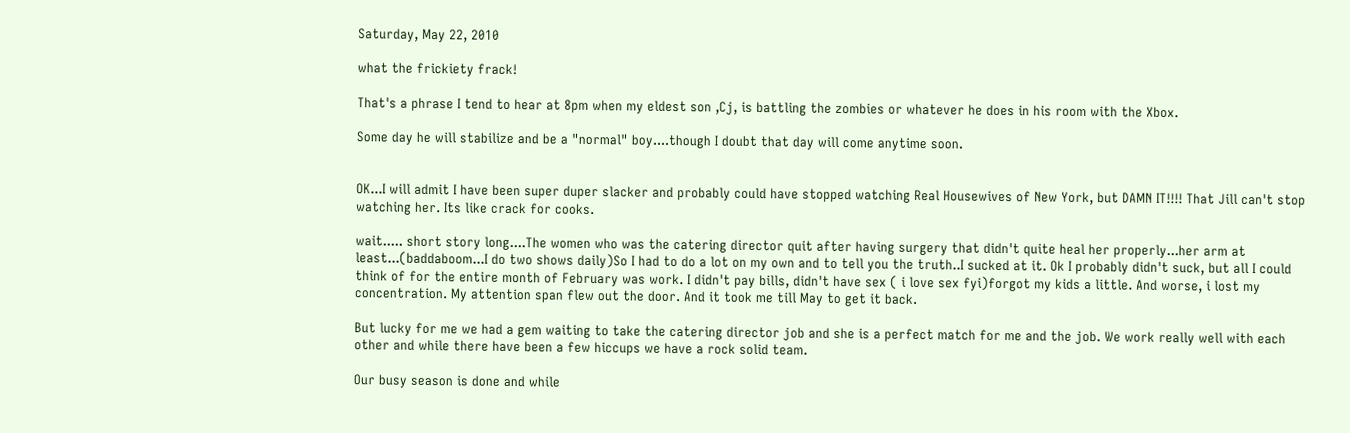Saturday, May 22, 2010

what the frickiety frack!

That's a phrase I tend to hear at 8pm when my eldest son ,Cj, is battling the zombies or whatever he does in his room with the Xbox.

Some day he will stabilize and be a "normal" boy....though I doubt that day will come anytime soon.


OK...I will admit I have been super duper slacker and probably could have stopped watching Real Housewives of New York, but DAMN IT!!!! That Jill can't stop watching her. Its like crack for cooks.

wait..... short story long....The women who was the catering director quit after having surgery that didn't quite heal her properly...her arm at least...(baddaboom...I do two shows daily)So I had to do a lot on my own and to tell you the truth..I sucked at it. Ok I probably didn't suck, but all I could think of for the entire month of February was work. I didn't pay bills, didn't have sex ( i love sex fyi)forgot my kids a little. And worse, i lost my concentration. My attention span flew out the door. And it took me till May to get it back.

But lucky for me we had a gem waiting to take the catering director job and she is a perfect match for me and the job. We work really well with each other and while there have been a few hiccups we have a rock solid team.

Our busy season is done and while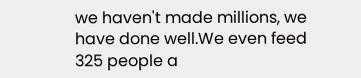we haven't made millions, we have done well.We even feed 325 people a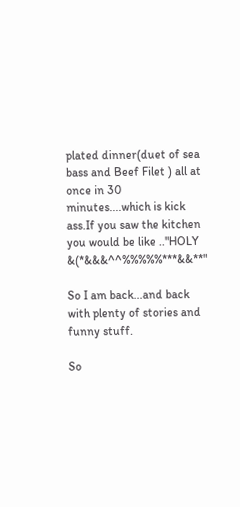plated dinner(duet of sea bass and Beef Filet ) all at once in 30 minutes....which is kick ass.If you saw the kitchen you would be like .."HOLY &(*&&&^^%%%%%***&&**"

So I am back...and back with plenty of stories and funny stuff.

So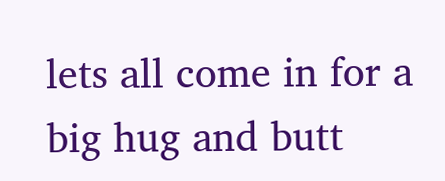lets all come in for a big hug and butt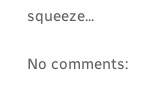squeeze...

No comments: